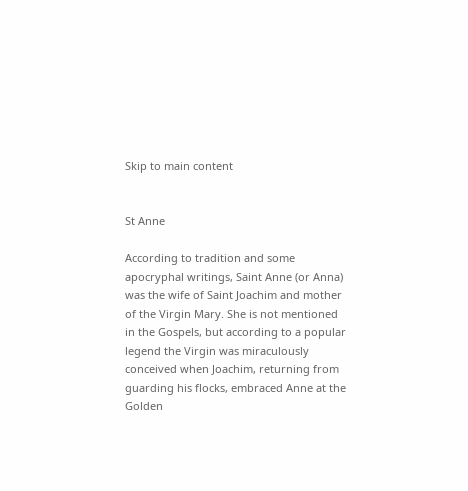Skip to main content


St Anne

According to tradition and some apocryphal writings, Saint Anne (or Anna) was the wife of Saint Joachim and mother of the Virgin Mary. She is not mentioned in the Gospels, but according to a popular legend the Virgin was miraculously conceived when Joachim, returning from guarding his flocks, embraced Anne at the Golden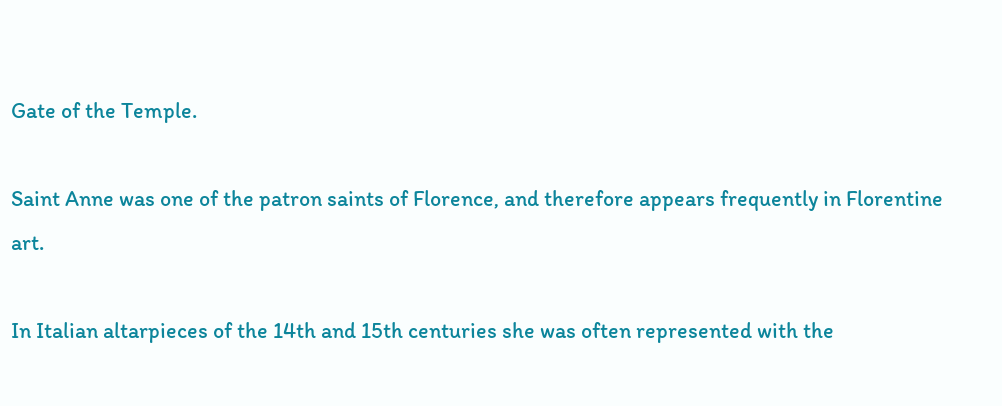Gate of the Temple.

Saint Anne was one of the patron saints of Florence, and therefore appears frequently in Florentine art.

In Italian altarpieces of the 14th and 15th centuries she was often represented with the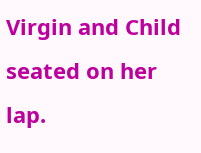Virgin and Child seated on her lap.